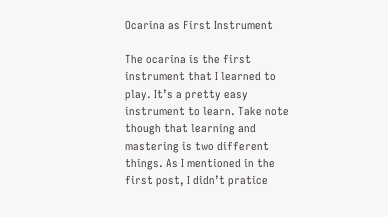Ocarina as First Instrument

The ocarina is the first instrument that I learned to play. It’s a pretty easy instrument to learn. Take note though that learning and mastering is two different things. As I mentioned in the first post, I didn’t pratice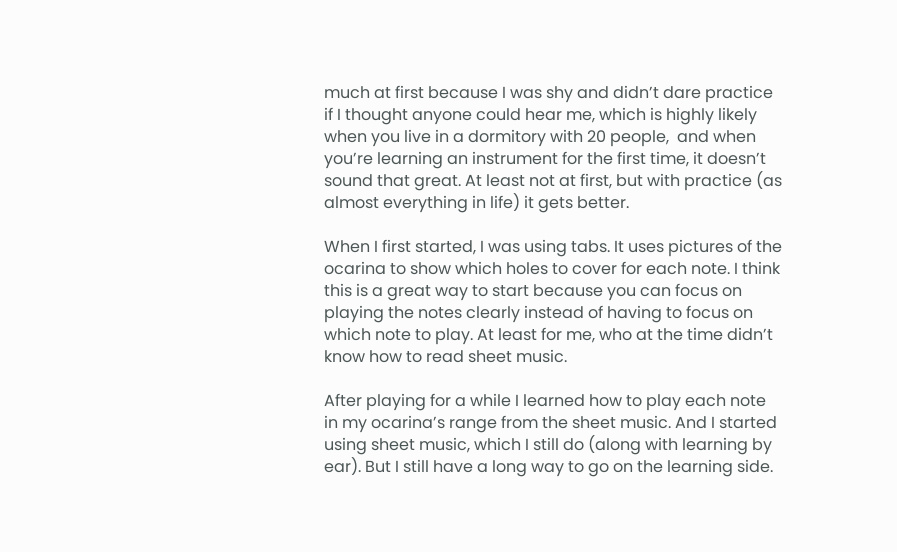much at first because I was shy and didn’t dare practice if I thought anyone could hear me, which is highly likely when you live in a dormitory with 20 people,  and when you’re learning an instrument for the first time, it doesn’t sound that great. At least not at first, but with practice (as almost everything in life) it gets better.

When I first started, I was using tabs. It uses pictures of the ocarina to show which holes to cover for each note. I think this is a great way to start because you can focus on playing the notes clearly instead of having to focus on which note to play. At least for me, who at the time didn’t know how to read sheet music.

After playing for a while I learned how to play each note in my ocarina’s range from the sheet music. And I started using sheet music, which I still do (along with learning by ear). But I still have a long way to go on the learning side.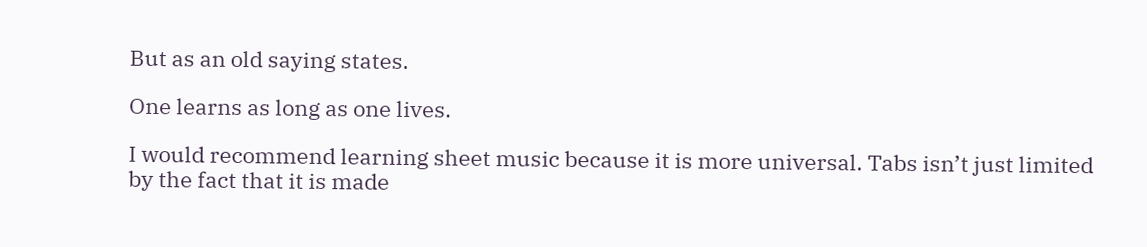But as an old saying states.

One learns as long as one lives.

I would recommend learning sheet music because it is more universal. Tabs isn’t just limited by the fact that it is made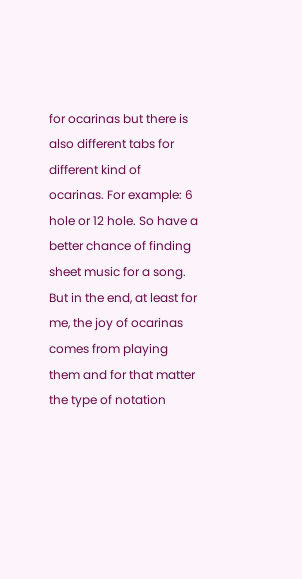for ocarinas but there is also different tabs for different kind of ocarinas. For example: 6 hole or 12 hole. So have a better chance of finding sheet music for a song. But in the end, at least for me, the joy of ocarinas comes from playing them and for that matter the type of notation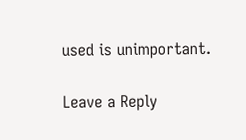used is unimportant.

Leave a Reply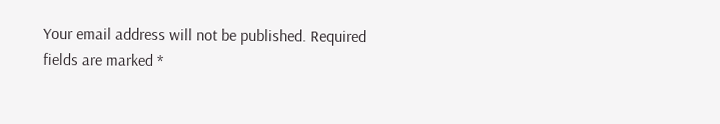Your email address will not be published. Required fields are marked *